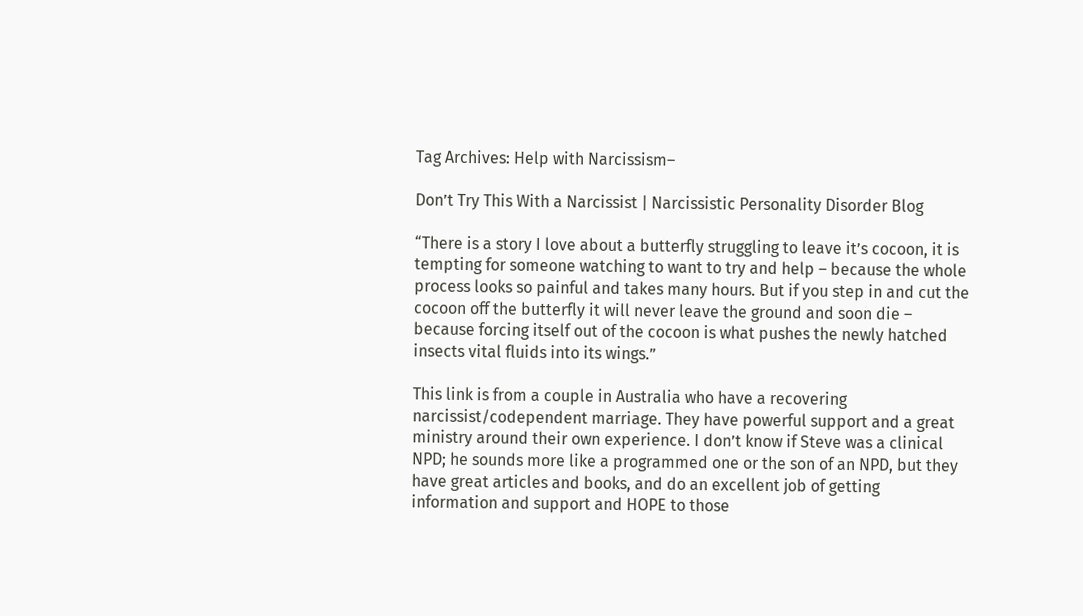Tag Archives: Help with Narcissism–

Don’t Try This With a Narcissist | Narcissistic Personality Disorder Blog

“There is a story I love about a butterfly struggling to leave it’s cocoon, it is tempting for someone watching to want to try and help – because the whole process looks so painful and takes many hours. But if you step in and cut the cocoon off the butterfly it will never leave the ground and soon die – because forcing itself out of the cocoon is what pushes the newly hatched insects vital fluids into its wings.”

This link is from a couple in Australia who have a recovering narcissist/codependent marriage. They have powerful support and a great ministry around their own experience. I don’t know if Steve was a clinical NPD; he sounds more like a programmed one or the son of an NPD, but they have great articles and books, and do an excellent job of getting information and support and HOPE to those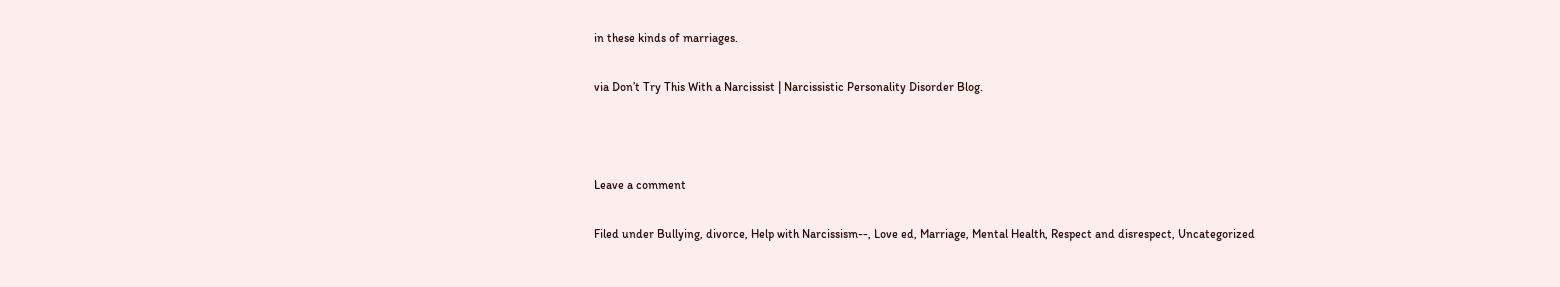in these kinds of marriages.

via Don’t Try This With a Narcissist | Narcissistic Personality Disorder Blog.



Leave a comment

Filed under Bullying, divorce, Help with Narcissism--, Love ed, Marriage, Mental Health, Respect and disrespect, Uncategorized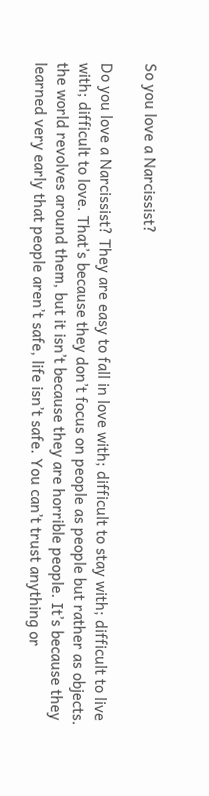So you love a Narcissist?

Do you love a Narcissist? They are easy to fall in love with; difficult to stay with; difficult to live with; difficult to love. That’s because they don’t focus on people as people but rather as objects. the world revolves around them, but it isn’t because they are horrible people. It’s because they learned very early that people aren’t safe, life isn’t safe. You can’t trust anything or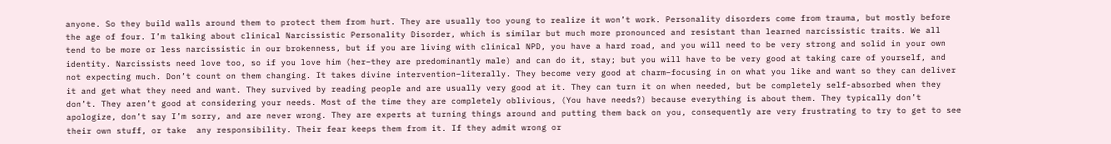anyone. So they build walls around them to protect them from hurt. They are usually too young to realize it won’t work. Personality disorders come from trauma, but mostly before the age of four. I’m talking about clinical Narcissistic Personality Disorder, which is similar but much more pronounced and resistant than learned narcissistic traits. We all tend to be more or less narcissistic in our brokenness, but if you are living with clinical NPD, you have a hard road, and you will need to be very strong and solid in your own identity. Narcissists need love too, so if you love him (her–they are predominantly male) and can do it, stay; but you will have to be very good at taking care of yourself, and not expecting much. Don’t count on them changing. It takes divine intervention–literally. They become very good at charm–focusing in on what you like and want so they can deliver it and get what they need and want. They survived by reading people and are usually very good at it. They can turn it on when needed, but be completely self-absorbed when they don’t. They aren’t good at considering your needs. Most of the time they are completely oblivious, (You have needs?) because everything is about them. They typically don’t apologize, don’t say I’m sorry, and are never wrong. They are experts at turning things around and putting them back on you, consequently are very frustrating to try to get to see their own stuff, or take  any responsibility. Their fear keeps them from it. If they admit wrong or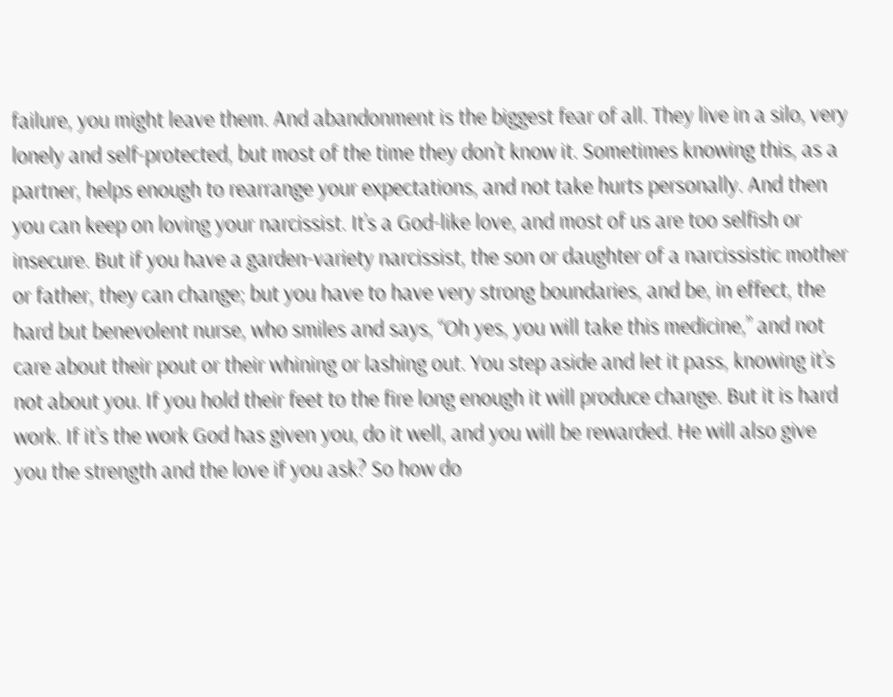failure, you might leave them. And abandonment is the biggest fear of all. They live in a silo, very lonely and self-protected, but most of the time they don’t know it. Sometimes knowing this, as a partner, helps enough to rearrange your expectations, and not take hurts personally. And then you can keep on loving your narcissist. It’s a God-like love, and most of us are too selfish or insecure. But if you have a garden-variety narcissist, the son or daughter of a narcissistic mother or father, they can change; but you have to have very strong boundaries, and be, in effect, the hard but benevolent nurse, who smiles and says, “Oh yes, you will take this medicine,” and not care about their pout or their whining or lashing out. You step aside and let it pass, knowing it’s not about you. If you hold their feet to the fire long enough it will produce change. But it is hard work. If it’s the work God has given you, do it well, and you will be rewarded. He will also give you the strength and the love if you ask? So how do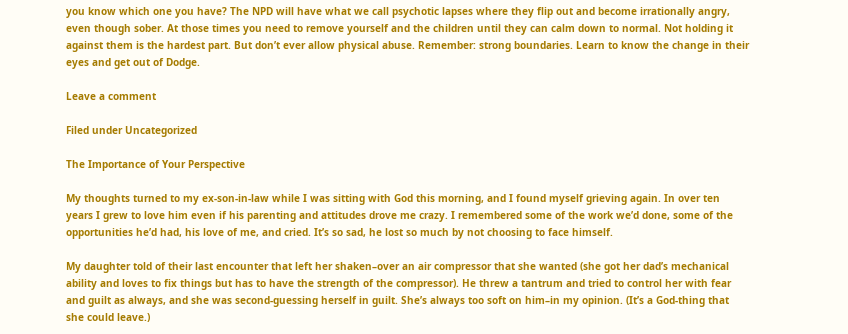you know which one you have? The NPD will have what we call psychotic lapses where they flip out and become irrationally angry, even though sober. At those times you need to remove yourself and the children until they can calm down to normal. Not holding it against them is the hardest part. But don’t ever allow physical abuse. Remember: strong boundaries. Learn to know the change in their eyes and get out of Dodge.

Leave a comment

Filed under Uncategorized

The Importance of Your Perspective

My thoughts turned to my ex-son-in-law while I was sitting with God this morning, and I found myself grieving again. In over ten years I grew to love him even if his parenting and attitudes drove me crazy. I remembered some of the work we’d done, some of the opportunities he’d had, his love of me, and cried. It’s so sad, he lost so much by not choosing to face himself.

My daughter told of their last encounter that left her shaken–over an air compressor that she wanted (she got her dad’s mechanical ability and loves to fix things but has to have the strength of the compressor). He threw a tantrum and tried to control her with fear and guilt as always, and she was second-guessing herself in guilt. She’s always too soft on him–in my opinion. (It’s a God-thing that she could leave.)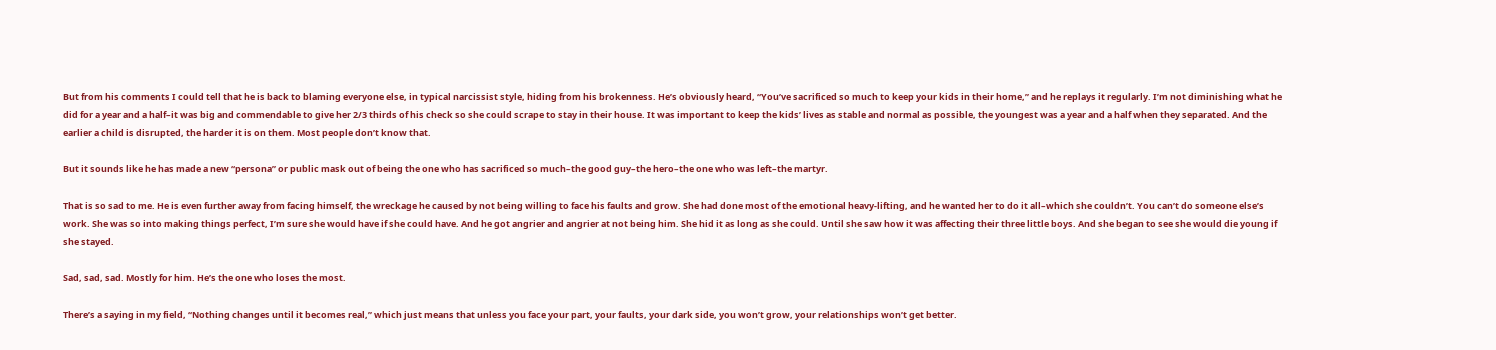But from his comments I could tell that he is back to blaming everyone else, in typical narcissist style, hiding from his brokenness. He’s obviously heard, “You’ve sacrificed so much to keep your kids in their home,” and he replays it regularly. I’m not diminishing what he did for a year and a half–it was big and commendable to give her 2/3 thirds of his check so she could scrape to stay in their house. It was important to keep the kids’ lives as stable and normal as possible, the youngest was a year and a half when they separated. And the earlier a child is disrupted, the harder it is on them. Most people don’t know that.

But it sounds like he has made a new “persona” or public mask out of being the one who has sacrificed so much–the good guy–the hero–the one who was left–the martyr.

That is so sad to me. He is even further away from facing himself, the wreckage he caused by not being willing to face his faults and grow. She had done most of the emotional heavy-lifting, and he wanted her to do it all–which she couldn’t. You can’t do someone else’s work. She was so into making things perfect, I’m sure she would have if she could have. And he got angrier and angrier at not being him. She hid it as long as she could. Until she saw how it was affecting their three little boys. And she began to see she would die young if she stayed.

Sad, sad, sad. Mostly for him. He’s the one who loses the most.

There’s a saying in my field, “Nothing changes until it becomes real,” which just means that unless you face your part, your faults, your dark side, you won’t grow, your relationships won’t get better.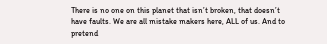There is no one on this planet that isn’t broken, that doesn’t have faults. We are all mistake makers here, ALL of us. And to pretend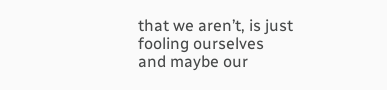that we aren’t, is just fooling ourselves and maybe our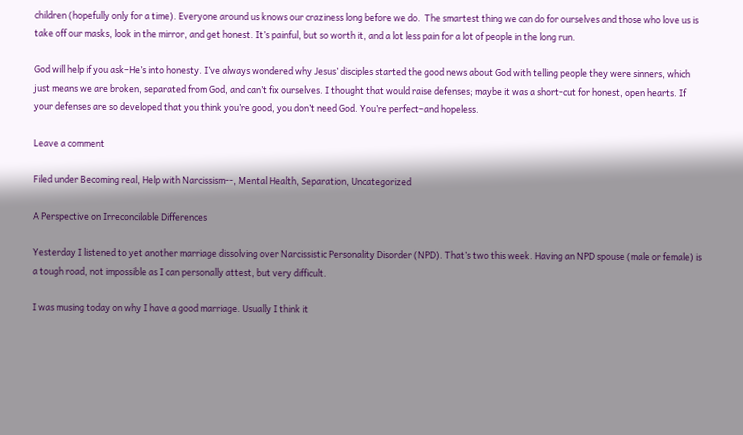children (hopefully only for a time). Everyone around us knows our craziness long before we do.  The smartest thing we can do for ourselves and those who love us is take off our masks, look in the mirror, and get honest. It’s painful, but so worth it, and a lot less pain for a lot of people in the long run.

God will help if you ask–He’s into honesty. I’ve always wondered why Jesus’ disciples started the good news about God with telling people they were sinners, which just means we are broken, separated from God, and can’t fix ourselves. I thought that would raise defenses; maybe it was a short-cut for honest, open hearts. If your defenses are so developed that you think you’re good, you don’t need God. You’re perfect–and hopeless.

Leave a comment

Filed under Becoming real, Help with Narcissism--, Mental Health, Separation, Uncategorized

A Perspective on Irreconcilable Differences

Yesterday I listened to yet another marriage dissolving over Narcissistic Personality Disorder (NPD). That’s two this week. Having an NPD spouse (male or female) is a tough road, not impossible as I can personally attest, but very difficult.

I was musing today on why I have a good marriage. Usually I think it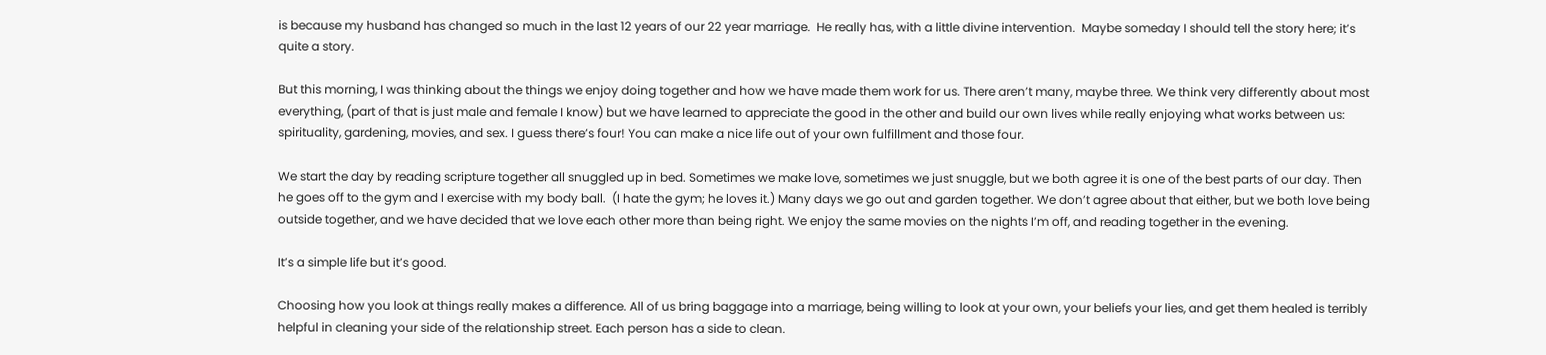is because my husband has changed so much in the last 12 years of our 22 year marriage.  He really has, with a little divine intervention.  Maybe someday I should tell the story here; it’s quite a story.

But this morning, I was thinking about the things we enjoy doing together and how we have made them work for us. There aren’t many, maybe three. We think very differently about most everything, (part of that is just male and female I know) but we have learned to appreciate the good in the other and build our own lives while really enjoying what works between us: spirituality, gardening, movies, and sex. I guess there’s four! You can make a nice life out of your own fulfillment and those four.

We start the day by reading scripture together all snuggled up in bed. Sometimes we make love, sometimes we just snuggle, but we both agree it is one of the best parts of our day. Then he goes off to the gym and I exercise with my body ball.  (I hate the gym; he loves it.) Many days we go out and garden together. We don’t agree about that either, but we both love being outside together, and we have decided that we love each other more than being right. We enjoy the same movies on the nights I’m off, and reading together in the evening.

It’s a simple life but it’s good.

Choosing how you look at things really makes a difference. All of us bring baggage into a marriage, being willing to look at your own, your beliefs your lies, and get them healed is terribly helpful in cleaning your side of the relationship street. Each person has a side to clean.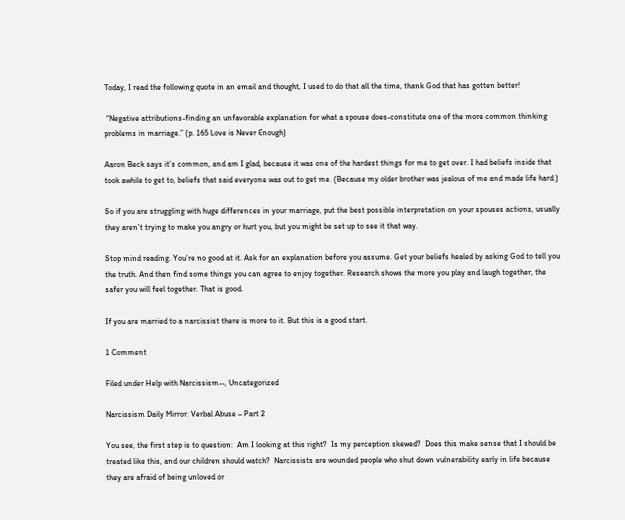Today, I read the following quote in an email and thought, I used to do that all the time, thank God that has gotten better!

 “Negative attributions-finding an unfavorable explanation for what a spouse does-constitute one of the more common thinking problems in marriage.” (p. 165 Love is Never Enough)

Aaron Beck says it’s common, and am I glad, because it was one of the hardest things for me to get over. I had beliefs inside that took awhile to get to, beliefs that said everyone was out to get me. (Because my older brother was jealous of me and made life hard.)

So if you are struggling with huge differences in your marriage, put the best possible interpretation on your spouses actions, usually they aren’t trying to make you angry or hurt you, but you might be set up to see it that way.

Stop mind reading. You’re no good at it. Ask for an explanation before you assume. Get your beliefs healed by asking God to tell you the truth. And then find some things you can agree to enjoy together. Research shows the more you play and laugh together, the safer you will feel together. That is good.

If you are married to a narcissist there is more to it. But this is a good start.

1 Comment

Filed under Help with Narcissism--, Uncategorized

Narcissism Daily Mirror: Verbal Abuse – Part 2

You see, the first step is to question:  Am I looking at this right?  Is my perception skewed?  Does this make sense that I should be treated like this, and our children should watch?  Narcissists are wounded people who shut down vulnerability early in life because they are afraid of being unloved or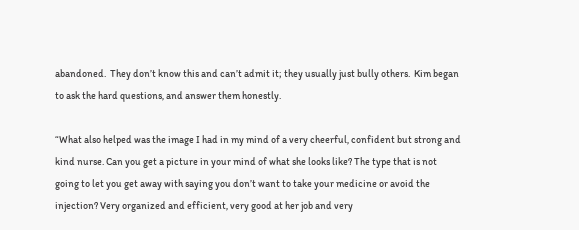abandoned.  They don’t know this and can’t admit it; they usually just bully others.  Kim began to ask the hard questions, and answer them honestly.

“What also helped was the image I had in my mind of a very cheerful, confident but strong and kind nurse. Can you get a picture in your mind of what she looks like? The type that is not going to let you get away with saying you don’t want to take your medicine or avoid the injection? Very organized and efficient, very good at her job and very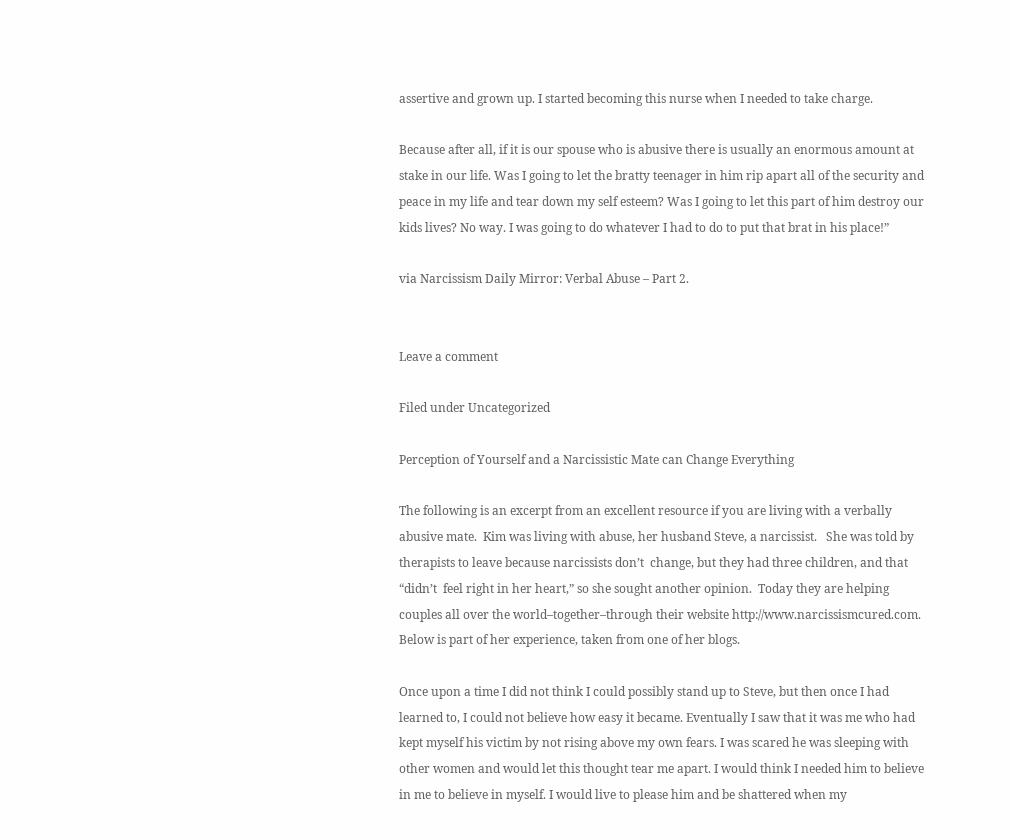assertive and grown up. I started becoming this nurse when I needed to take charge.

Because after all, if it is our spouse who is abusive there is usually an enormous amount at stake in our life. Was I going to let the bratty teenager in him rip apart all of the security and peace in my life and tear down my self esteem? Was I going to let this part of him destroy our kids lives? No way. I was going to do whatever I had to do to put that brat in his place!”

via Narcissism Daily Mirror: Verbal Abuse – Part 2.


Leave a comment

Filed under Uncategorized

Perception of Yourself and a Narcissistic Mate can Change Everything

The following is an excerpt from an excellent resource if you are living with a verbally abusive mate.  Kim was living with abuse, her husband Steve, a narcissist.   She was told by therapists to leave because narcissists don’t  change, but they had three children, and that “didn’t  feel right in her heart,” so she sought another opinion.  Today they are helping couples all over the world–together–through their website http://www.narcissismcured.com.  Below is part of her experience, taken from one of her blogs.

Once upon a time I did not think I could possibly stand up to Steve, but then once I had learned to, I could not believe how easy it became. Eventually I saw that it was me who had kept myself his victim by not rising above my own fears. I was scared he was sleeping with other women and would let this thought tear me apart. I would think I needed him to believe in me to believe in myself. I would live to please him and be shattered when my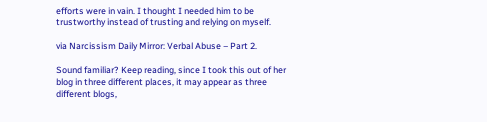efforts were in vain. I thought I needed him to be trustworthy instead of trusting and relying on myself.

via Narcissism Daily Mirror: Verbal Abuse – Part 2.

Sound familiar? Keep reading, since I took this out of her blog in three different places, it may appear as three different blogs,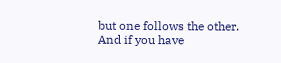but one follows the other. And if you have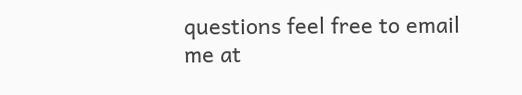questions feel free to email me at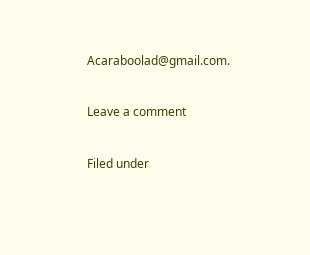Acaraboolad@gmail.com.

Leave a comment

Filed under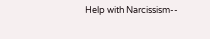Help with Narcissism--